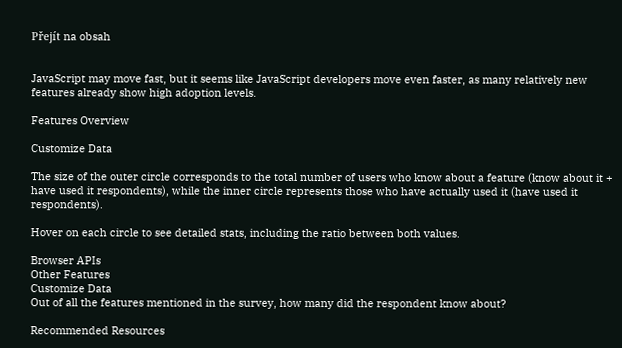Přejít na obsah


JavaScript may move fast, but it seems like JavaScript developers move even faster, as many relatively new features already show high adoption levels.

Features Overview

Customize Data

The size of the outer circle corresponds to the total number of users who know about a feature (know about it + have used it respondents), while the inner circle represents those who have actually used it (have used it respondents).

Hover on each circle to see detailed stats, including the ratio between both values.

Browser APIs
Other Features
Customize Data
Out of all the features mentioned in the survey, how many did the respondent know about?

Recommended Resources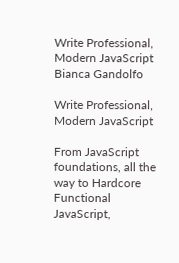Write Professional, Modern JavaScript
Bianca Gandolfo

Write Professional, Modern JavaScript

From JavaScript foundations, all the way to Hardcore Functional JavaScript,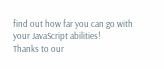find out how far you can go with your JavaScript abilities!
Thanks to our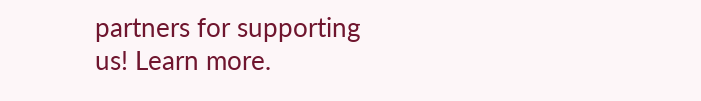partners for supporting us! Learn more.